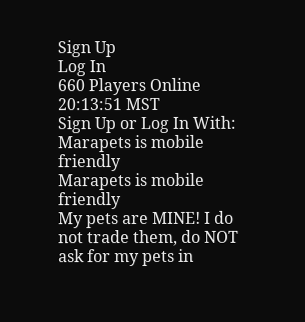Sign Up
Log In
660 Players Online
20:13:51 MST
Sign Up or Log In With:
Marapets is mobile friendly
Marapets is mobile friendly
My pets are MINE! I do not trade them, do NOT ask for my pets in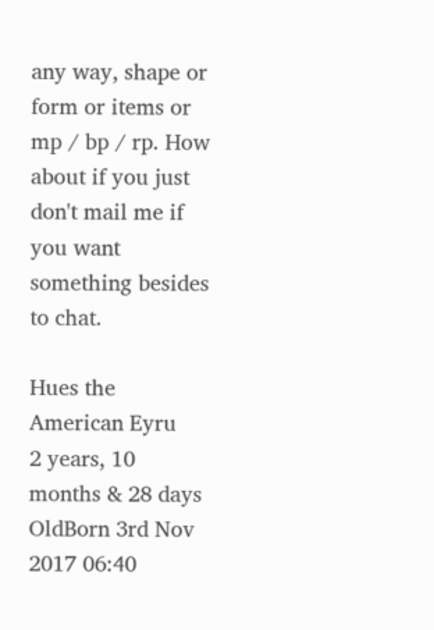any way, shape or form or items or mp / bp / rp. How about if you just don't mail me if you want something besides to chat.

Hues the American Eyru
2 years, 10 months & 28 days OldBorn 3rd Nov 2017 06:40